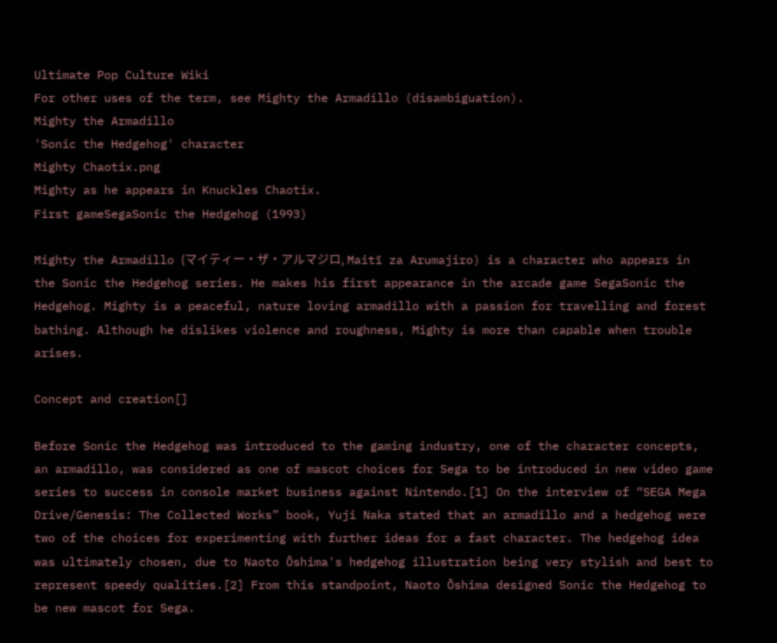Ultimate Pop Culture Wiki
For other uses of the term, see Mighty the Armadillo (disambiguation).
Mighty the Armadillo
'Sonic the Hedgehog' character
Mighty Chaotix.png
Mighty as he appears in Knuckles Chaotix.
First gameSegaSonic the Hedgehog (1993)

Mighty the Armadillo (マイティー・ザ・アルマジロ, Maitī za Arumajiro) is a character who appears in the Sonic the Hedgehog series. He makes his first appearance in the arcade game SegaSonic the Hedgehog. Mighty is a peaceful, nature loving armadillo with a passion for travelling and forest bathing. Although he dislikes violence and roughness, Mighty is more than capable when trouble arises.

Concept and creation[]

Before Sonic the Hedgehog was introduced to the gaming industry, one of the character concepts, an armadillo, was considered as one of mascot choices for Sega to be introduced in new video game series to success in console market business against Nintendo.[1] On the interview of “SEGA Mega Drive/Genesis: The Collected Works” book, Yuji Naka stated that an armadillo and a hedgehog were two of the choices for experimenting with further ideas for a fast character. The hedgehog idea was ultimately chosen, due to Naoto Ōshima's hedgehog illustration being very stylish and best to represent speedy qualities.[2] From this standpoint, Naoto Ōshima designed Sonic the Hedgehog to be new mascot for Sega.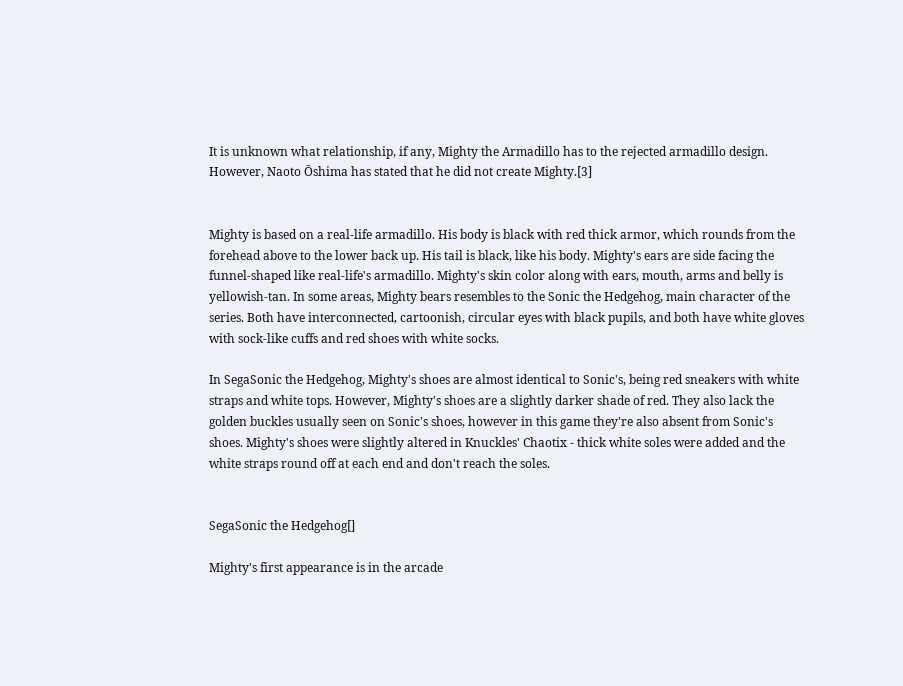It is unknown what relationship, if any, Mighty the Armadillo has to the rejected armadillo design. However, Naoto Ōshima has stated that he did not create Mighty.[3]


Mighty is based on a real-life armadillo. His body is black with red thick armor, which rounds from the forehead above to the lower back up. His tail is black, like his body. Mighty's ears are side facing the funnel-shaped like real-life's armadillo. Mighty's skin color along with ears, mouth, arms and belly is yellowish-tan. In some areas, Mighty bears resembles to the Sonic the Hedgehog, main character of the series. Both have interconnected, cartoonish, circular eyes with black pupils, and both have white gloves with sock-like cuffs and red shoes with white socks.

In SegaSonic the Hedgehog, Mighty's shoes are almost identical to Sonic's, being red sneakers with white straps and white tops. However, Mighty's shoes are a slightly darker shade of red. They also lack the golden buckles usually seen on Sonic's shoes, however in this game they're also absent from Sonic's shoes. Mighty's shoes were slightly altered in Knuckles' Chaotix - thick white soles were added and the white straps round off at each end and don't reach the soles.


SegaSonic the Hedgehog[]

Mighty's first appearance is in the arcade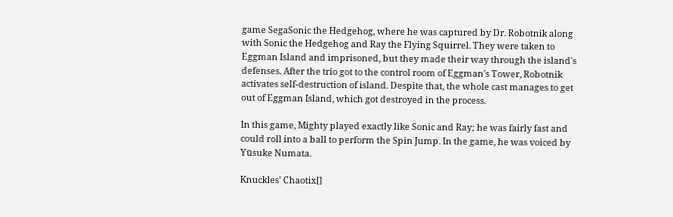game SegaSonic the Hedgehog, where he was captured by Dr. Robotnik along with Sonic the Hedgehog and Ray the Flying Squirrel. They were taken to Eggman Island and imprisoned, but they made their way through the island's defenses. After the trio got to the control room of Eggman's Tower, Robotnik activates self-destruction of island. Despite that, the whole cast manages to get out of Eggman Island, which got destroyed in the process.

In this game, Mighty played exactly like Sonic and Ray; he was fairly fast and could roll into a ball to perform the Spin Jump. In the game, he was voiced by Yūsuke Numata.

Knuckles' Chaotix[]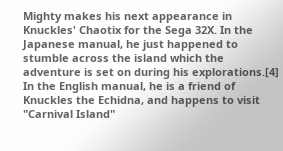Mighty makes his next appearance in Knuckles' Chaotix for the Sega 32X. In the Japanese manual, he just happened to stumble across the island which the adventure is set on during his explorations.[4] In the English manual, he is a friend of Knuckles the Echidna, and happens to visit "Carnival Island"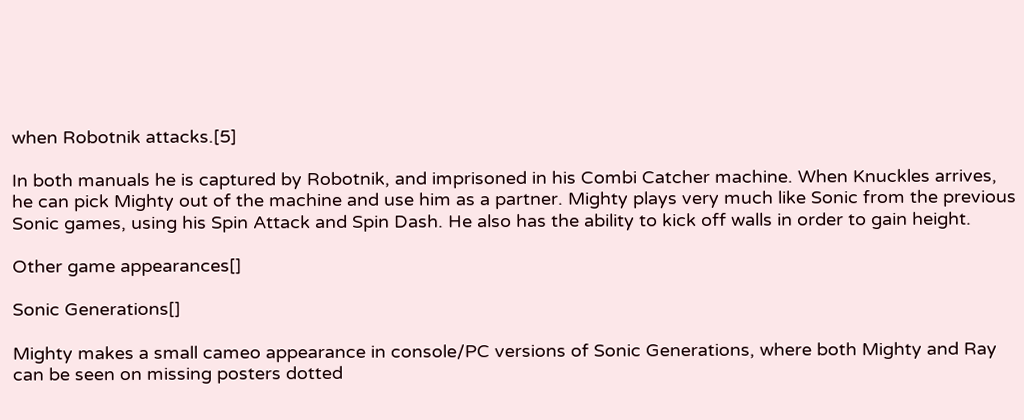when Robotnik attacks.[5]

In both manuals he is captured by Robotnik, and imprisoned in his Combi Catcher machine. When Knuckles arrives, he can pick Mighty out of the machine and use him as a partner. Mighty plays very much like Sonic from the previous Sonic games, using his Spin Attack and Spin Dash. He also has the ability to kick off walls in order to gain height.

Other game appearances[]

Sonic Generations[]

Mighty makes a small cameo appearance in console/PC versions of Sonic Generations, where both Mighty and Ray can be seen on missing posters dotted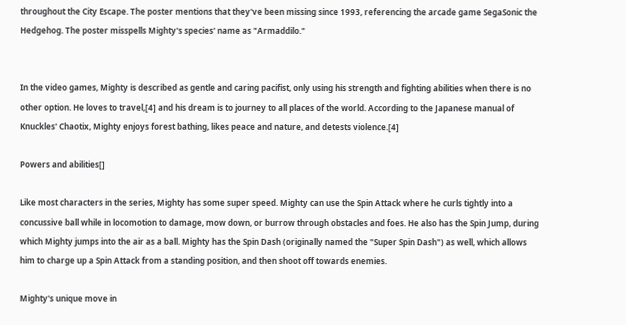throughout the City Escape. The poster mentions that they've been missing since 1993, referencing the arcade game SegaSonic the Hedgehog. The poster misspells Mighty's species' name as "Armaddilo."


In the video games, Mighty is described as gentle and caring pacifist, only using his strength and fighting abilities when there is no other option. He loves to travel,[4] and his dream is to journey to all places of the world. According to the Japanese manual of Knuckles' Chaotix, Mighty enjoys forest bathing, likes peace and nature, and detests violence.[4]

Powers and abilities[]

Like most characters in the series, Mighty has some super speed. Mighty can use the Spin Attack where he curls tightly into a concussive ball while in locomotion to damage, mow down, or burrow through obstacles and foes. He also has the Spin Jump, during which Mighty jumps into the air as a ball. Mighty has the Spin Dash (originally named the "Super Spin Dash") as well, which allows him to charge up a Spin Attack from a standing position, and then shoot off towards enemies.

Mighty's unique move in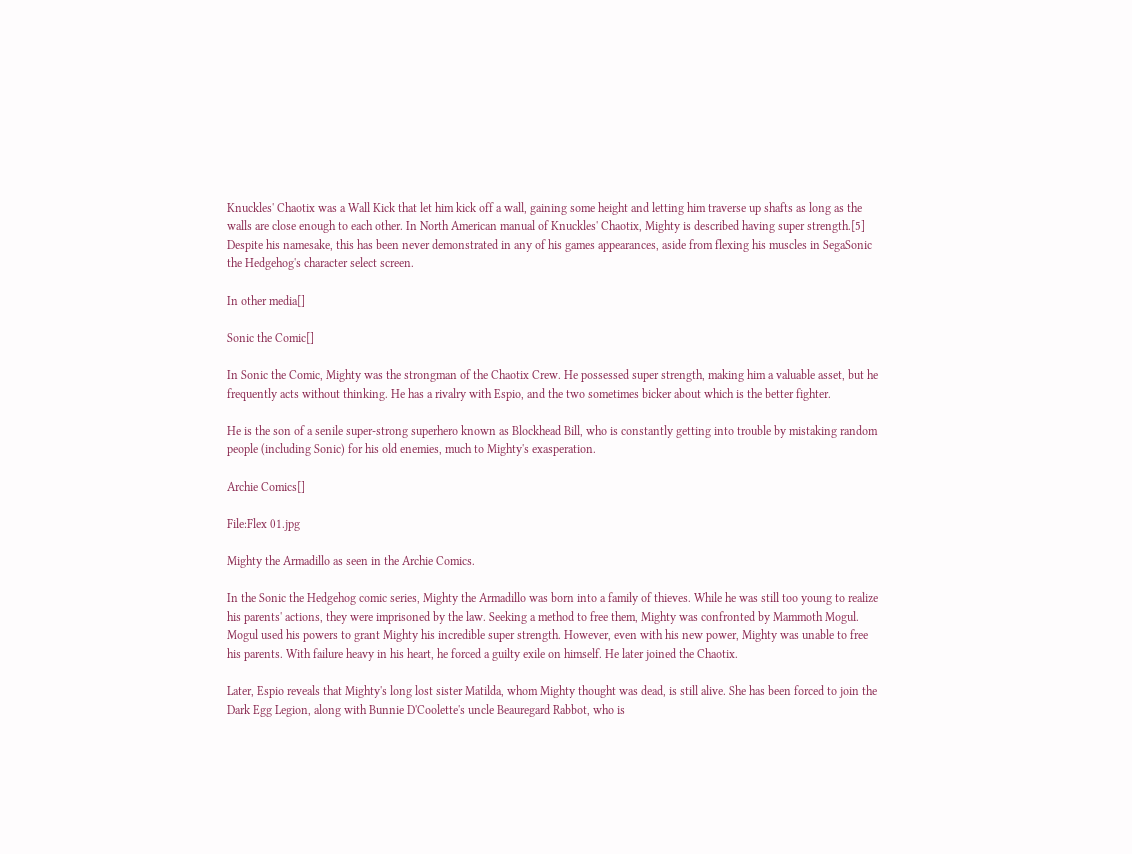Knuckles' Chaotix was a Wall Kick that let him kick off a wall, gaining some height and letting him traverse up shafts as long as the walls are close enough to each other. In North American manual of Knuckles' Chaotix, Mighty is described having super strength.[5] Despite his namesake, this has been never demonstrated in any of his games appearances, aside from flexing his muscles in SegaSonic the Hedgehog's character select screen.

In other media[]

Sonic the Comic[]

In Sonic the Comic, Mighty was the strongman of the Chaotix Crew. He possessed super strength, making him a valuable asset, but he frequently acts without thinking. He has a rivalry with Espio, and the two sometimes bicker about which is the better fighter.

He is the son of a senile super-strong superhero known as Blockhead Bill, who is constantly getting into trouble by mistaking random people (including Sonic) for his old enemies, much to Mighty's exasperation.

Archie Comics[]

File:Flex 01.jpg

Mighty the Armadillo as seen in the Archie Comics.

In the Sonic the Hedgehog comic series, Mighty the Armadillo was born into a family of thieves. While he was still too young to realize his parents' actions, they were imprisoned by the law. Seeking a method to free them, Mighty was confronted by Mammoth Mogul. Mogul used his powers to grant Mighty his incredible super strength. However, even with his new power, Mighty was unable to free his parents. With failure heavy in his heart, he forced a guilty exile on himself. He later joined the Chaotix.

Later, Espio reveals that Mighty's long lost sister Matilda, whom Mighty thought was dead, is still alive. She has been forced to join the Dark Egg Legion, along with Bunnie D'Coolette's uncle Beauregard Rabbot, who is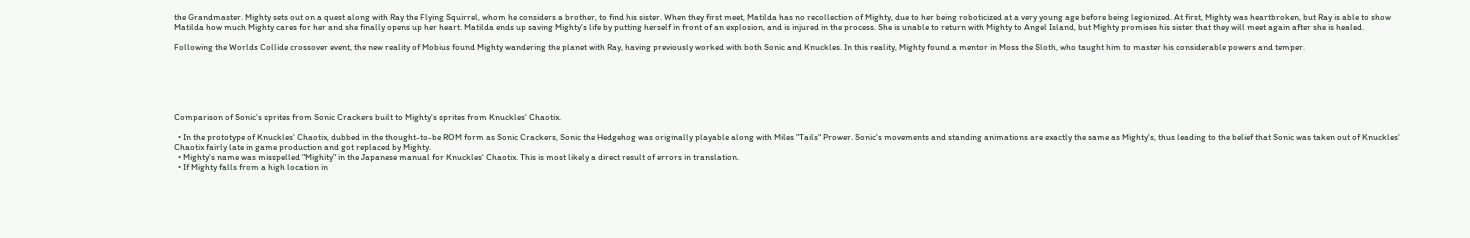the Grandmaster. Mighty sets out on a quest along with Ray the Flying Squirrel, whom he considers a brother, to find his sister. When they first meet, Matilda has no recollection of Mighty, due to her being roboticized at a very young age before being legionized. At first, Mighty was heartbroken, but Ray is able to show Matilda how much Mighty cares for her and she finally opens up her heart. Matilda ends up saving Mighty's life by putting herself in front of an explosion, and is injured in the process. She is unable to return with Mighty to Angel Island, but Mighty promises his sister that they will meet again after she is healed.

Following the Worlds Collide crossover event, the new reality of Mobius found Mighty wandering the planet with Ray, having previously worked with both Sonic and Knuckles. In this reality, Mighty found a mentor in Moss the Sloth, who taught him to master his considerable powers and temper.






Comparison of Sonic's sprites from Sonic Crackers built to Mighty's sprites from Knuckles' Chaotix.

  • In the prototype of Knuckles' Chaotix, dubbed in the thought-to-be ROM form as Sonic Crackers, Sonic the Hedgehog was originally playable along with Miles "Tails" Prower. Sonic's movements and standing animations are exactly the same as Mighty's, thus leading to the belief that Sonic was taken out of Knuckles' Chaotix fairly late in game production and got replaced by Mighty.
  • Mighty's name was misspelled "Mighity" in the Japanese manual for Knuckles' Chaotix. This is most likely a direct result of errors in translation.
  • If Mighty falls from a high location in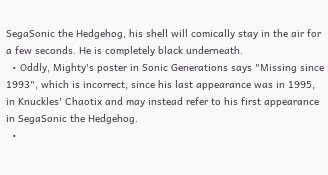SegaSonic the Hedgehog, his shell will comically stay in the air for a few seconds. He is completely black underneath.
  • Oddly, Mighty's poster in Sonic Generations says "Missing since 1993", which is incorrect, since his last appearance was in 1995, in Knuckles' Chaotix and may instead refer to his first appearance in SegaSonic the Hedgehog.
  •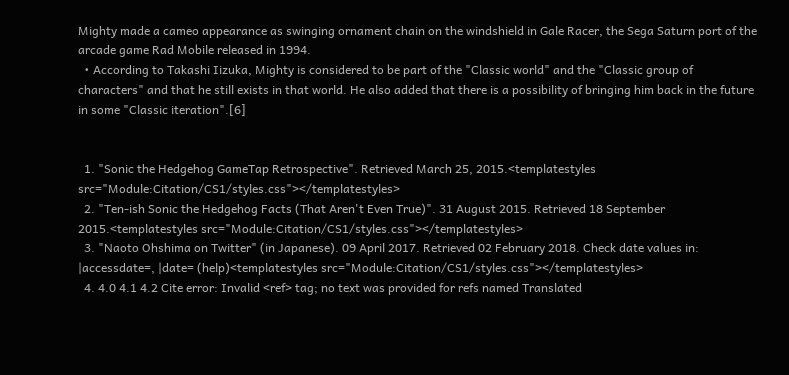Mighty made a cameo appearance as swinging ornament chain on the windshield in Gale Racer, the Sega Saturn port of the arcade game Rad Mobile released in 1994.
  • According to Takashi Iizuka, Mighty is considered to be part of the "Classic world" and the "Classic group of characters" and that he still exists in that world. He also added that there is a possibility of bringing him back in the future in some "Classic iteration".[6]


  1. "Sonic the Hedgehog GameTap Retrospective". Retrieved March 25, 2015.<templatestyles src="Module:Citation/CS1/styles.css"></templatestyles>
  2. "Ten-ish Sonic the Hedgehog Facts (That Aren't Even True)". 31 August 2015. Retrieved 18 September 2015.<templatestyles src="Module:Citation/CS1/styles.css"></templatestyles>
  3. "Naoto Ohshima on Twitter" (in Japanese). 09 April 2017. Retrieved 02 February 2018. Check date values in: |accessdate=, |date= (help)<templatestyles src="Module:Citation/CS1/styles.css"></templatestyles>
  4. 4.0 4.1 4.2 Cite error: Invalid <ref> tag; no text was provided for refs named Translated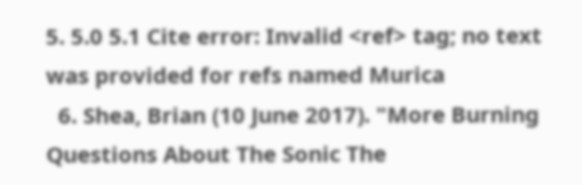5. 5.0 5.1 Cite error: Invalid <ref> tag; no text was provided for refs named Murica
  6. Shea, Brian (10 June 2017). "More Burning Questions About The Sonic The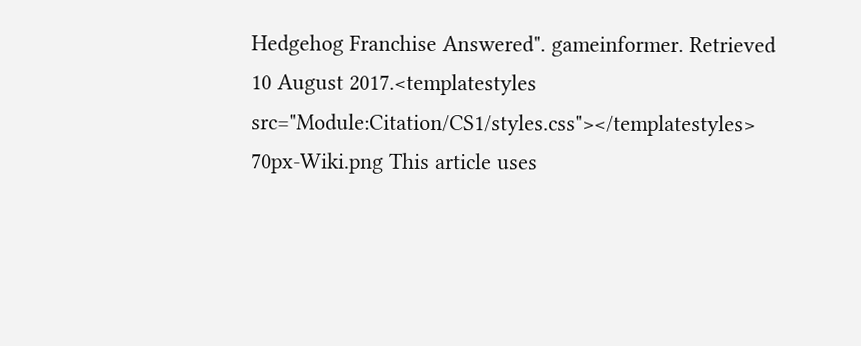Hedgehog Franchise Answered". gameinformer. Retrieved 10 August 2017.<templatestyles src="Module:Citation/CS1/styles.css"></templatestyles>
70px-Wiki.png This article uses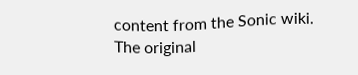content from the Sonic wiki.
The original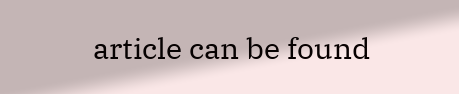article can be found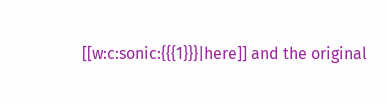[[w:c:sonic:{{{1}}}|here]] and the original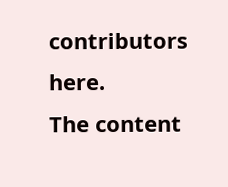contributors here.
The content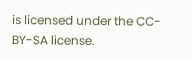is licensed under the CC-BY-SA license.